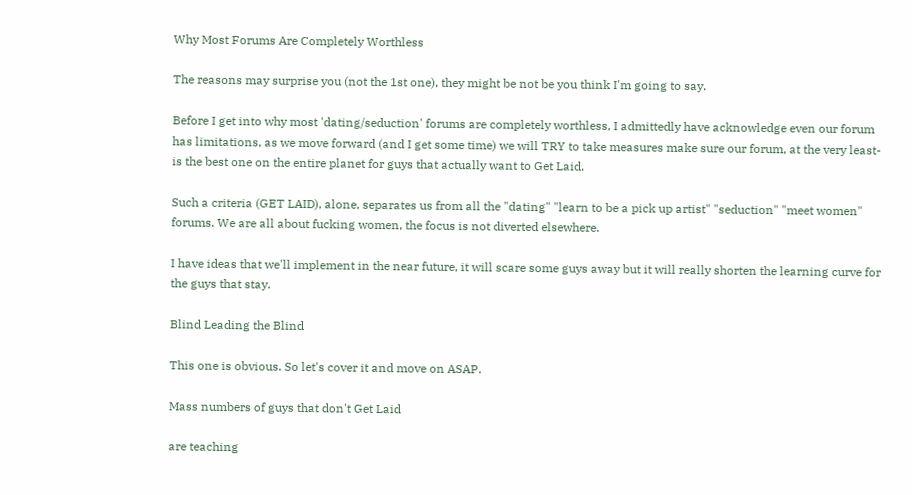Why Most Forums Are Completely Worthless

The reasons may surprise you (not the 1st one), they might be not be you think I'm going to say.

Before I get into why most 'dating/seduction' forums are completely worthless, I admittedly have acknowledge even our forum has limitations, as we move forward (and I get some time) we will TRY to take measures make sure our forum, at the very least- is the best one on the entire planet for guys that actually want to Get Laid.

Such a criteria (GET LAID), alone, separates us from all the "dating" "learn to be a pick up artist" "seduction" "meet women" forums. We are all about fucking women, the focus is not diverted elsewhere.

I have ideas that we'll implement in the near future, it will scare some guys away but it will really shorten the learning curve for the guys that stay.

Blind Leading the Blind

This one is obvious. So let's cover it and move on ASAP.

Mass numbers of guys that don't Get Laid

are teaching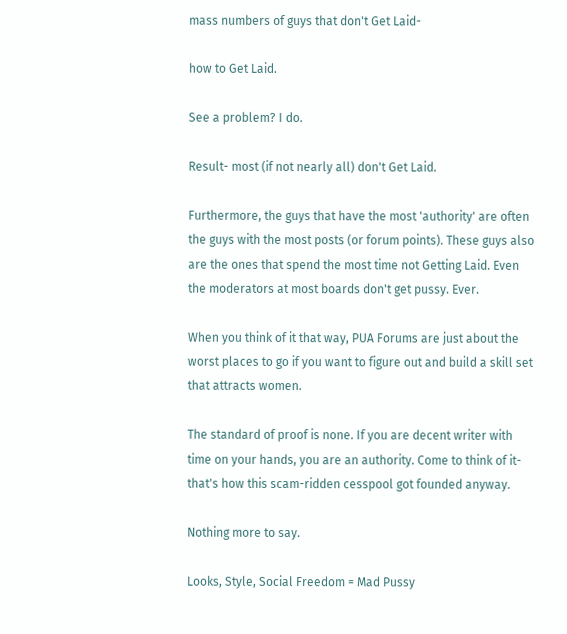mass numbers of guys that don't Get Laid-

how to Get Laid.

See a problem? I do.

Result- most (if not nearly all) don't Get Laid.

Furthermore, the guys that have the most 'authority' are often the guys with the most posts (or forum points). These guys also are the ones that spend the most time not Getting Laid. Even the moderators at most boards don't get pussy. Ever.

When you think of it that way, PUA Forums are just about the worst places to go if you want to figure out and build a skill set that attracts women.

The standard of proof is none. If you are decent writer with time on your hands, you are an authority. Come to think of it- that's how this scam-ridden cesspool got founded anyway.

Nothing more to say.

Looks, Style, Social Freedom = Mad Pussy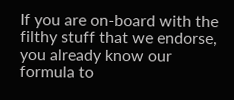If you are on-board with the filthy stuff that we endorse, you already know our formula to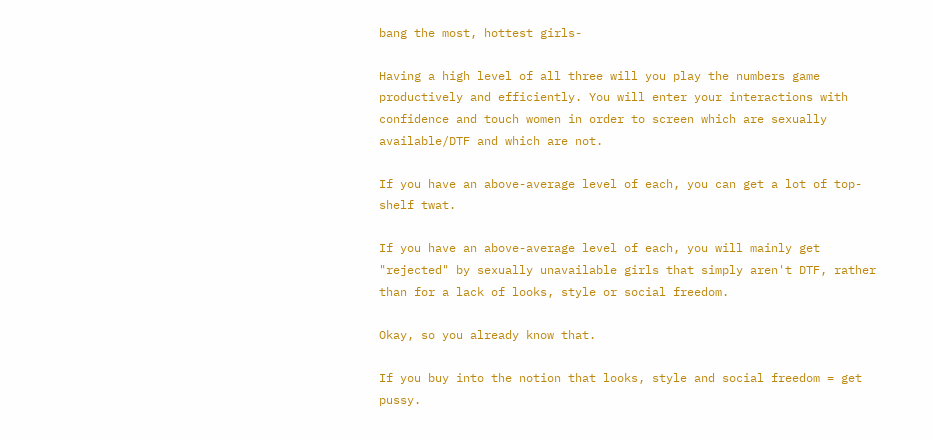bang the most, hottest girls-

Having a high level of all three will you play the numbers game productively and efficiently. You will enter your interactions with confidence and touch women in order to screen which are sexually available/DTF and which are not.

If you have an above-average level of each, you can get a lot of top-shelf twat.

If you have an above-average level of each, you will mainly get "rejected" by sexually unavailable girls that simply aren't DTF, rather than for a lack of looks, style or social freedom.

Okay, so you already know that.

If you buy into the notion that looks, style and social freedom = get pussy.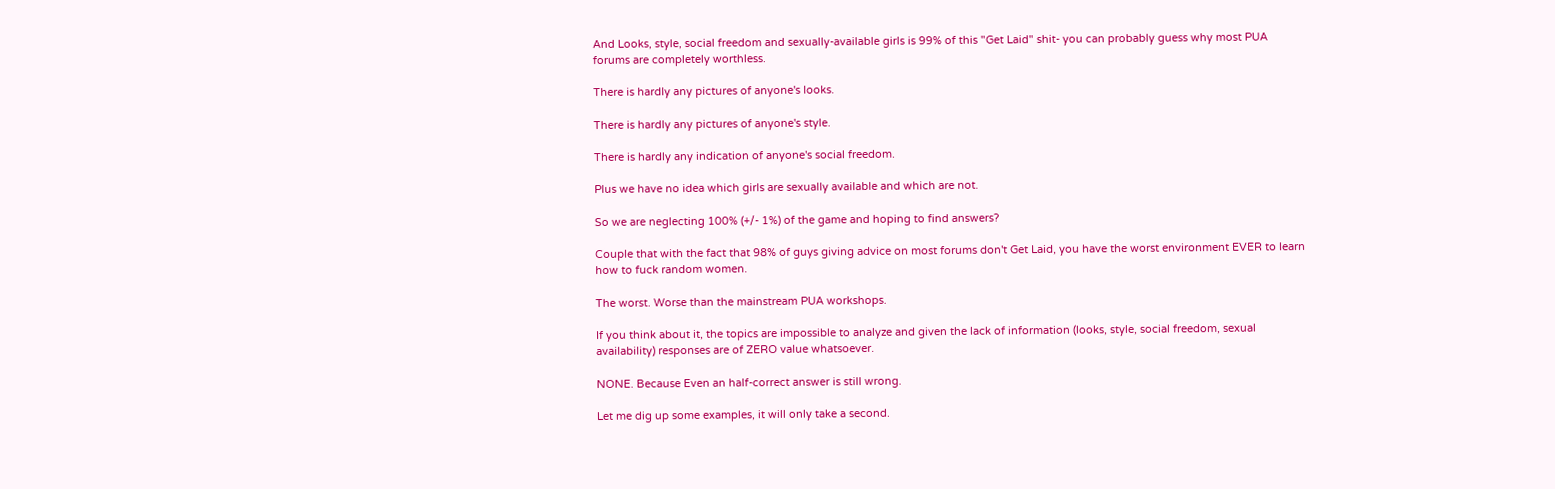And Looks, style, social freedom and sexually-available girls is 99% of this "Get Laid" shit- you can probably guess why most PUA forums are completely worthless.

There is hardly any pictures of anyone's looks.

There is hardly any pictures of anyone's style.

There is hardly any indication of anyone's social freedom.

Plus we have no idea which girls are sexually available and which are not.

So we are neglecting 100% (+/- 1%) of the game and hoping to find answers?

Couple that with the fact that 98% of guys giving advice on most forums don't Get Laid, you have the worst environment EVER to learn how to fuck random women.

The worst. Worse than the mainstream PUA workshops.

If you think about it, the topics are impossible to analyze and given the lack of information (looks, style, social freedom, sexual availability) responses are of ZERO value whatsoever.

NONE. Because Even an half-correct answer is still wrong.

Let me dig up some examples, it will only take a second.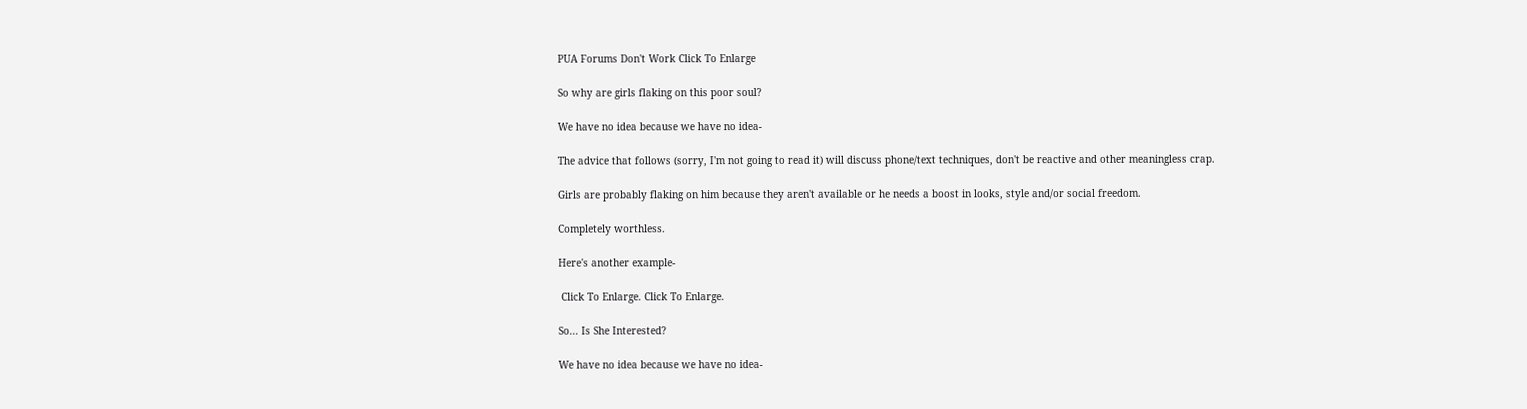PUA Forums Don't Work Click To Enlarge

So why are girls flaking on this poor soul?

We have no idea because we have no idea-

The advice that follows (sorry, I'm not going to read it) will discuss phone/text techniques, don't be reactive and other meaningless crap.

Girls are probably flaking on him because they aren't available or he needs a boost in looks, style and/or social freedom.

Completely worthless.

Here's another example-

 Click To Enlarge. Click To Enlarge.

So... Is She Interested?

We have no idea because we have no idea-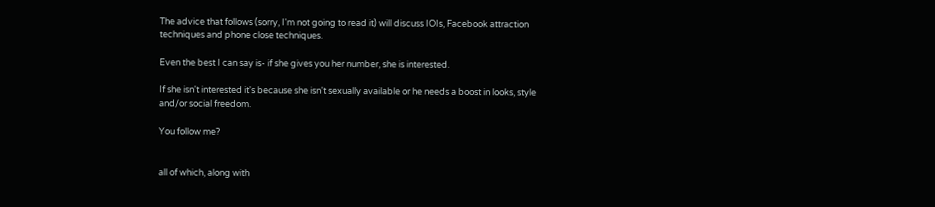The advice that follows (sorry, I'm not going to read it) will discuss IOIs, Facebook attraction techniques and phone close techniques.

Even the best I can say is- if she gives you her number, she is interested.

If she isn't interested it's because she isn't sexually available or he needs a boost in looks, style and/or social freedom.

You follow me?


all of which, along with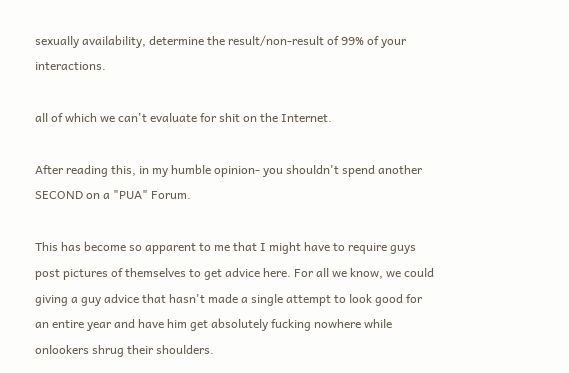sexually availability, determine the result/non-result of 99% of your interactions.

all of which we can't evaluate for shit on the Internet.

After reading this, in my humble opinion- you shouldn't spend another SECOND on a "PUA" Forum.

This has become so apparent to me that I might have to require guys post pictures of themselves to get advice here. For all we know, we could giving a guy advice that hasn't made a single attempt to look good for an entire year and have him get absolutely fucking nowhere while onlookers shrug their shoulders.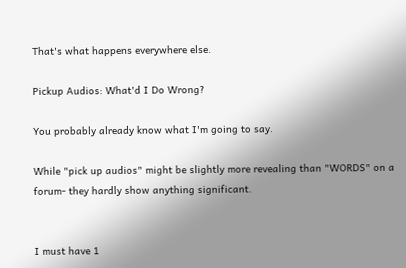That's what happens everywhere else.

Pickup Audios: What'd I Do Wrong?

You probably already know what I'm going to say.

While "pick up audios" might be slightly more revealing than "WORDS" on a forum- they hardly show anything significant.


I must have 1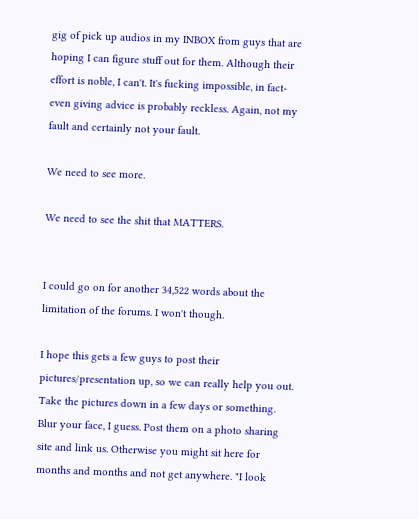gig of pick up audios in my INBOX from guys that are hoping I can figure stuff out for them. Although their effort is noble, I can't. It's fucking impossible, in fact- even giving advice is probably reckless. Again, not my fault and certainly not your fault.

We need to see more.

We need to see the shit that MATTERS.


I could go on for another 34,522 words about the limitation of the forums. I won't though.

I hope this gets a few guys to post their pictures/presentation up, so we can really help you out. Take the pictures down in a few days or something. Blur your face, I guess. Post them on a photo sharing site and link us. Otherwise you might sit here for months and months and not get anywhere. "I look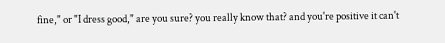fine," or "I dress good," are you sure? you really know that? and you're positive it can't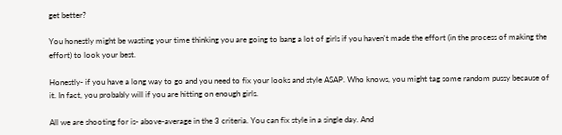get better?

You honestly might be wasting your time thinking you are going to bang a lot of girls if you haven't made the effort (in the process of making the effort) to look your best.

Honestly- if you have a long way to go and you need to fix your looks and style ASAP. Who knows, you might tag some random pussy because of it. In fact, you probably will if you are hitting on enough girls.

All we are shooting for is- above-average in the 3 criteria. You can fix style in a single day. And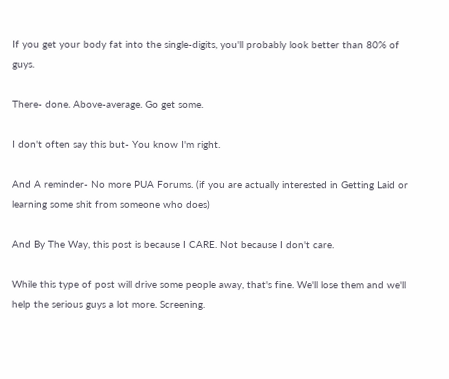If you get your body fat into the single-digits, you'll probably look better than 80% of guys.

There- done. Above-average. Go get some.

I don't often say this but- You know I'm right.

And A reminder- No more PUA Forums. (if you are actually interested in Getting Laid or learning some shit from someone who does)

And By The Way, this post is because I CARE. Not because I don't care.

While this type of post will drive some people away, that's fine. We'll lose them and we'll help the serious guys a lot more. Screening.